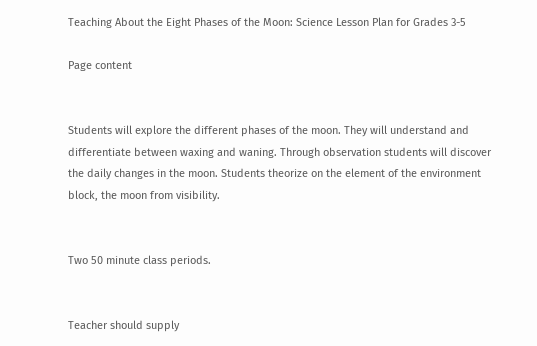Teaching About the Eight Phases of the Moon: Science Lesson Plan for Grades 3-5

Page content


Students will explore the different phases of the moon. They will understand and differentiate between waxing and waning. Through observation students will discover the daily changes in the moon. Students theorize on the element of the environment block, the moon from visibility.


Two 50 minute class periods.


Teacher should supply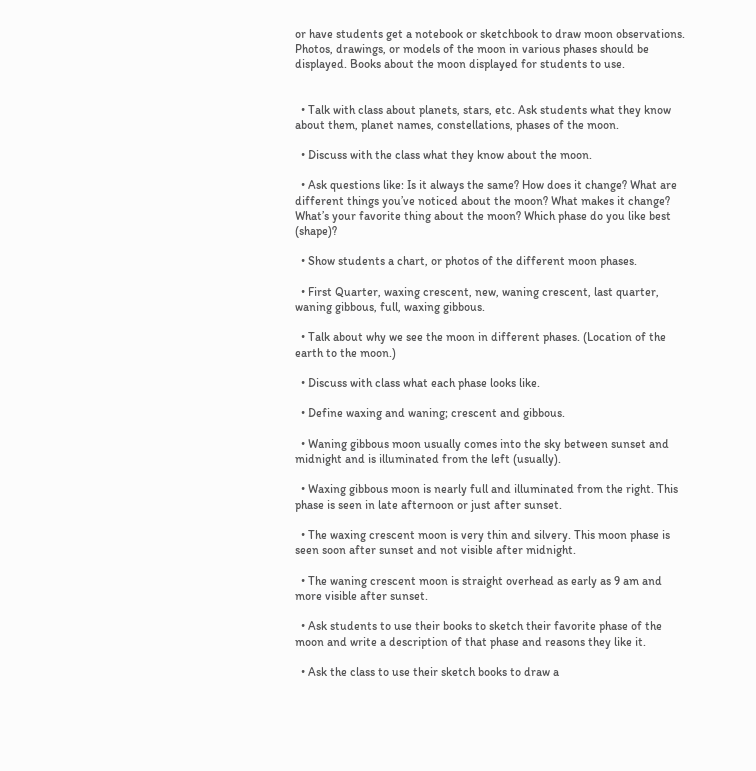or have students get a notebook or sketchbook to draw moon observations. Photos, drawings, or models of the moon in various phases should be displayed. Books about the moon displayed for students to use.


  • Talk with class about planets, stars, etc. Ask students what they know about them, planet names, constellations, phases of the moon.

  • Discuss with the class what they know about the moon.

  • Ask questions like: Is it always the same? How does it change? What are different things you’ve noticed about the moon? What makes it change? What’s your favorite thing about the moon? Which phase do you like best (shape)?

  • Show students a chart, or photos of the different moon phases.

  • First Quarter, waxing crescent, new, waning crescent, last quarter, waning gibbous, full, waxing gibbous.

  • Talk about why we see the moon in different phases. (Location of the earth to the moon.)

  • Discuss with class what each phase looks like.

  • Define waxing and waning; crescent and gibbous.

  • Waning gibbous moon usually comes into the sky between sunset and midnight and is illuminated from the left (usually).

  • Waxing gibbous moon is nearly full and illuminated from the right. This phase is seen in late afternoon or just after sunset.

  • The waxing crescent moon is very thin and silvery. This moon phase is seen soon after sunset and not visible after midnight.

  • The waning crescent moon is straight overhead as early as 9 am and more visible after sunset.

  • Ask students to use their books to sketch their favorite phase of the moon and write a description of that phase and reasons they like it.

  • Ask the class to use their sketch books to draw a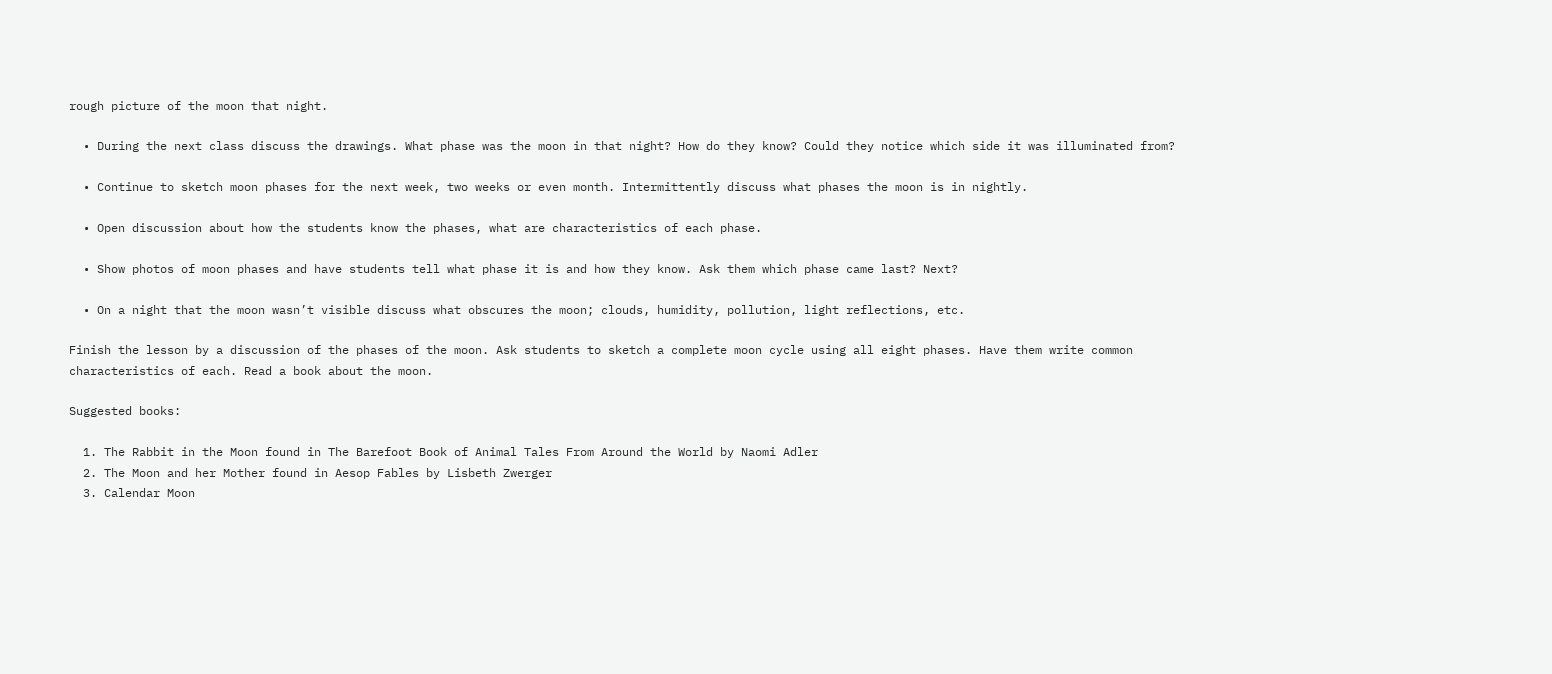rough picture of the moon that night.

  • During the next class discuss the drawings. What phase was the moon in that night? How do they know? Could they notice which side it was illuminated from?

  • Continue to sketch moon phases for the next week, two weeks or even month. Intermittently discuss what phases the moon is in nightly.

  • Open discussion about how the students know the phases, what are characteristics of each phase.

  • Show photos of moon phases and have students tell what phase it is and how they know. Ask them which phase came last? Next?

  • On a night that the moon wasn’t visible discuss what obscures the moon; clouds, humidity, pollution, light reflections, etc.

Finish the lesson by a discussion of the phases of the moon. Ask students to sketch a complete moon cycle using all eight phases. Have them write common characteristics of each. Read a book about the moon.

Suggested books:

  1. The Rabbit in the Moon found in The Barefoot Book of Animal Tales From Around the World by Naomi Adler
  2. The Moon and her Mother found in Aesop Fables by Lisbeth Zwerger
  3. Calendar Moon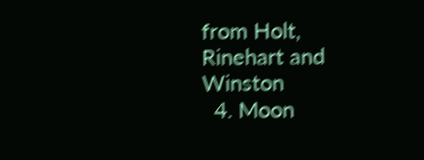from Holt, Rinehart and Winston
  4. Moon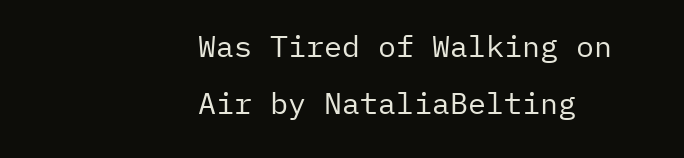Was Tired of Walking on Air by NataliaBelting